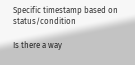Specific timestamp based on status/condition

Is there a way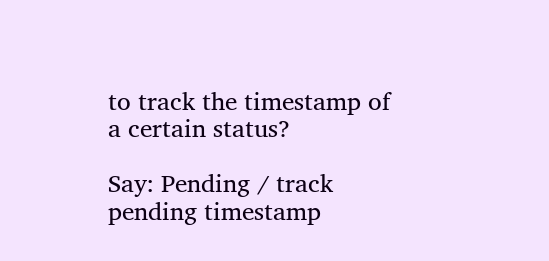to track the timestamp of a certain status?

Say: Pending / track pending timestamp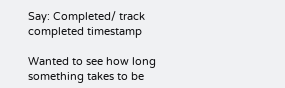Say: Completed/ track completed timestamp

Wanted to see how long something takes to be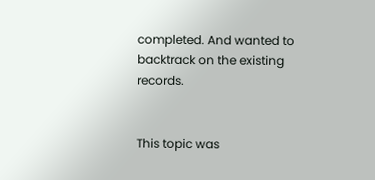completed. And wanted to backtrack on the existing records.


This topic was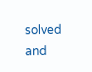solved and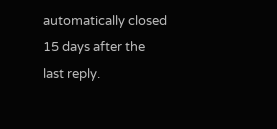automatically closed 15 days after the last reply.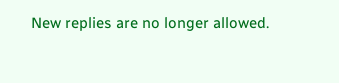New replies are no longer allowed.